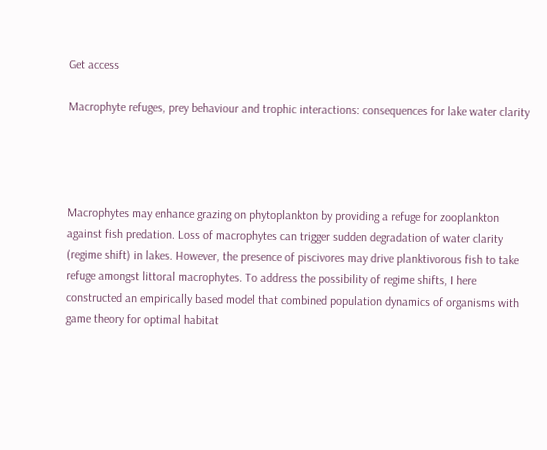Get access

Macrophyte refuges, prey behaviour and trophic interactions: consequences for lake water clarity




Macrophytes may enhance grazing on phytoplankton by providing a refuge for zooplankton against fish predation. Loss of macrophytes can trigger sudden degradation of water clarity (regime shift) in lakes. However, the presence of piscivores may drive planktivorous fish to take refuge amongst littoral macrophytes. To address the possibility of regime shifts, I here constructed an empirically based model that combined population dynamics of organisms with game theory for optimal habitat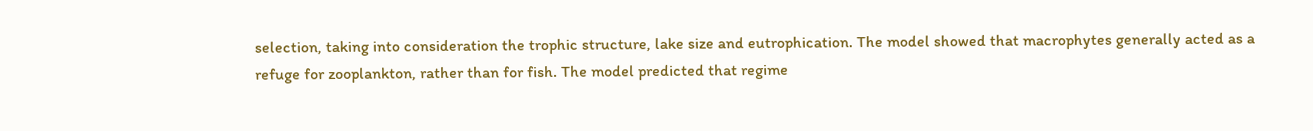selection, taking into consideration the trophic structure, lake size and eutrophication. The model showed that macrophytes generally acted as a refuge for zooplankton, rather than for fish. The model predicted that regime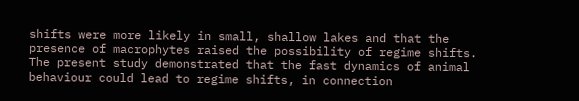shifts were more likely in small, shallow lakes and that the presence of macrophytes raised the possibility of regime shifts. The present study demonstrated that the fast dynamics of animal behaviour could lead to regime shifts, in connection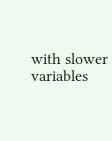with slower variables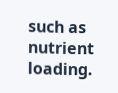such as nutrient loading.